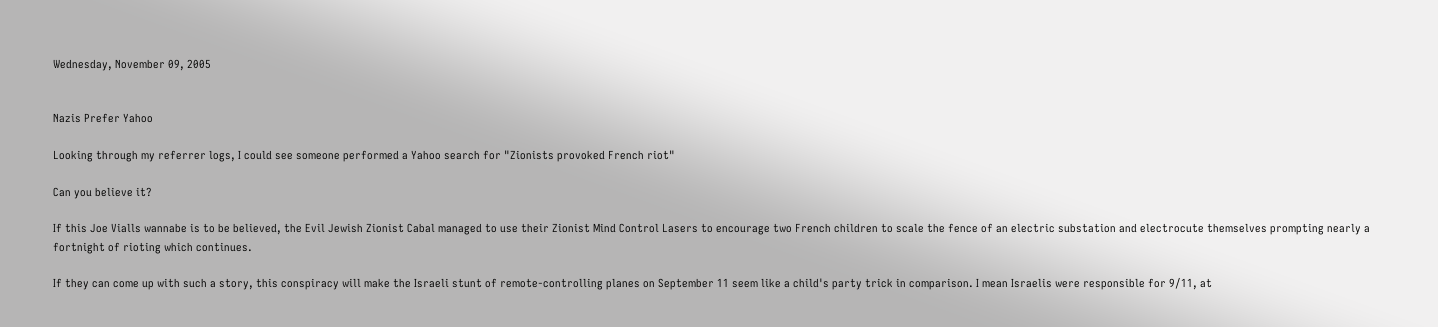Wednesday, November 09, 2005


Nazis Prefer Yahoo

Looking through my referrer logs, I could see someone performed a Yahoo search for "Zionists provoked French riot"

Can you believe it?

If this Joe Vialls wannabe is to be believed, the Evil Jewish Zionist Cabal managed to use their Zionist Mind Control Lasers to encourage two French children to scale the fence of an electric substation and electrocute themselves prompting nearly a fortnight of rioting which continues.

If they can come up with such a story, this conspiracy will make the Israeli stunt of remote-controlling planes on September 11 seem like a child's party trick in comparison. I mean Israelis were responsible for 9/11, at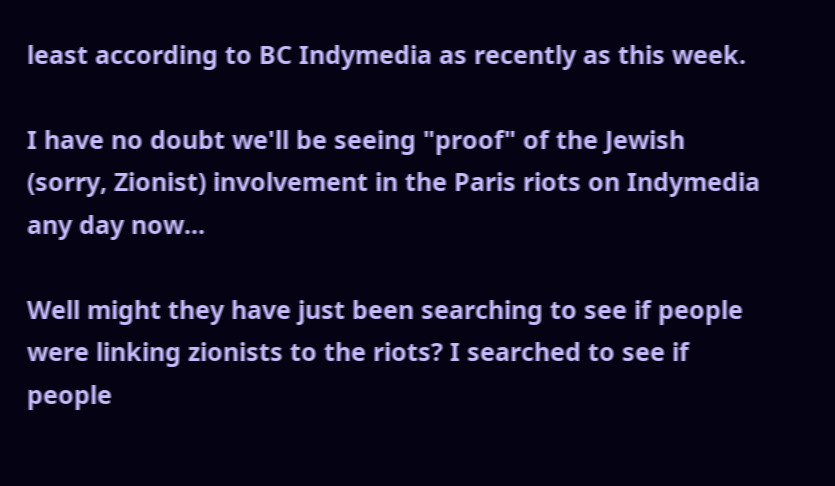least according to BC Indymedia as recently as this week.

I have no doubt we'll be seeing "proof" of the Jewish (sorry, Zionist) involvement in the Paris riots on Indymedia any day now...

Well might they have just been searching to see if people were linking zionists to the riots? I searched to see if people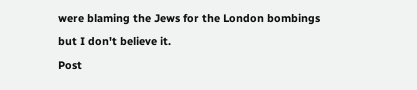were blaming the Jews for the London bombings but I don't believe it.
Post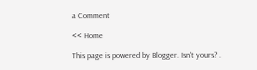a Comment

<< Home

This page is powered by Blogger. Isn't yours? .